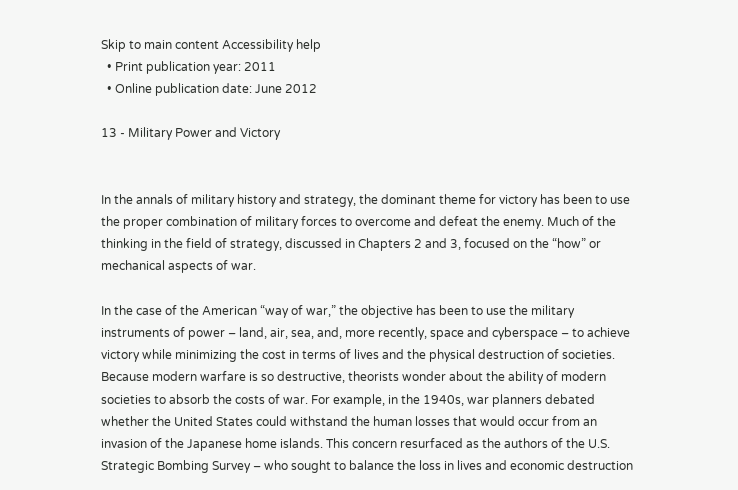Skip to main content Accessibility help
  • Print publication year: 2011
  • Online publication date: June 2012

13 - Military Power and Victory


In the annals of military history and strategy, the dominant theme for victory has been to use the proper combination of military forces to overcome and defeat the enemy. Much of the thinking in the field of strategy, discussed in Chapters 2 and 3, focused on the “how” or mechanical aspects of war.

In the case of the American “way of war,” the objective has been to use the military instruments of power – land, air, sea, and, more recently, space and cyberspace – to achieve victory while minimizing the cost in terms of lives and the physical destruction of societies. Because modern warfare is so destructive, theorists wonder about the ability of modern societies to absorb the costs of war. For example, in the 1940s, war planners debated whether the United States could withstand the human losses that would occur from an invasion of the Japanese home islands. This concern resurfaced as the authors of the U.S. Strategic Bombing Survey – who sought to balance the loss in lives and economic destruction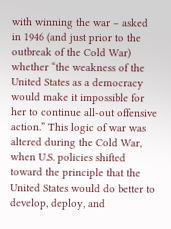with winning the war – asked in 1946 (and just prior to the outbreak of the Cold War) whether “the weakness of the United States as a democracy would make it impossible for her to continue all-out offensive action.” This logic of war was altered during the Cold War, when U.S. policies shifted toward the principle that the United States would do better to develop, deploy, and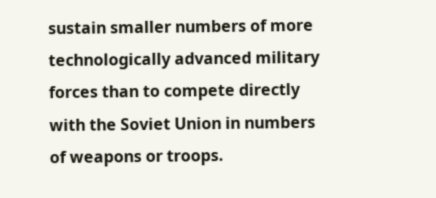sustain smaller numbers of more technologically advanced military forces than to compete directly with the Soviet Union in numbers of weapons or troops.